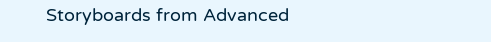Storyboards from Advanced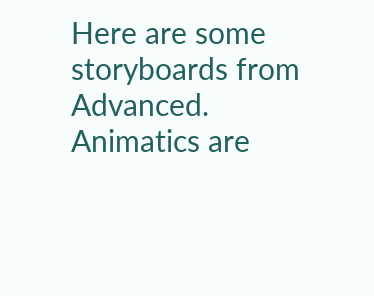Here are some storyboards from Advanced.
Animatics are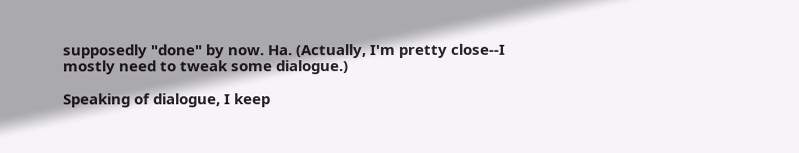supposedly "done" by now. Ha. (Actually, I'm pretty close--I mostly need to tweak some dialogue.)

Speaking of dialogue, I keep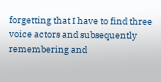forgetting that I have to find three voice actors and subsequently remembering and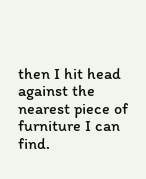then I hit head against the nearest piece of furniture I can find.